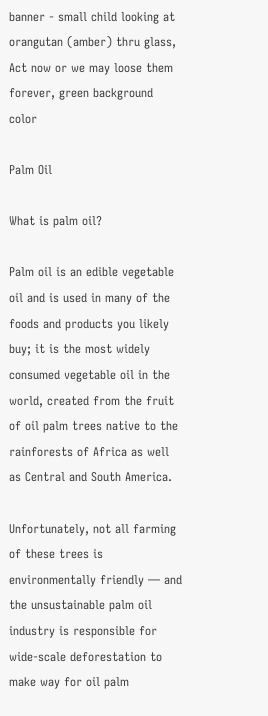banner - small child looking at orangutan (amber) thru glass, Act now or we may loose them forever, green background color

Palm Oil

What is palm oil?

Palm oil is an edible vegetable oil and is used in many of the foods and products you likely buy; it is the most widely consumed vegetable oil in the world, created from the fruit of oil palm trees native to the rainforests of Africa as well as Central and South America.

Unfortunately, not all farming of these trees is environmentally friendly — and the unsustainable palm oil industry is responsible for wide-scale deforestation to make way for oil palm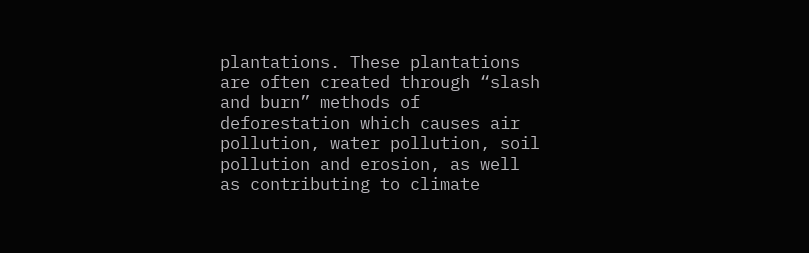plantations. These plantations are often created through “slash and burn” methods of deforestation which causes air pollution, water pollution, soil pollution and erosion, as well as contributing to climate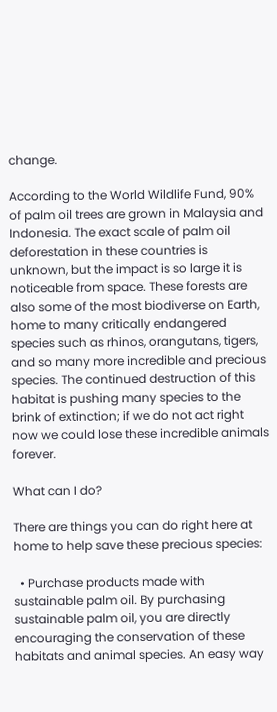change.

According to the World Wildlife Fund, 90% of palm oil trees are grown in Malaysia and Indonesia. The exact scale of palm oil deforestation in these countries is unknown, but the impact is so large it is noticeable from space. These forests are also some of the most biodiverse on Earth, home to many critically endangered species such as rhinos, orangutans, tigers, and so many more incredible and precious species. The continued destruction of this habitat is pushing many species to the brink of extinction; if we do not act right now we could lose these incredible animals forever.

What can I do?

There are things you can do right here at home to help save these precious species:

  • Purchase products made with sustainable palm oil. By purchasing sustainable palm oil, you are directly encouraging the conservation of these habitats and animal species. An easy way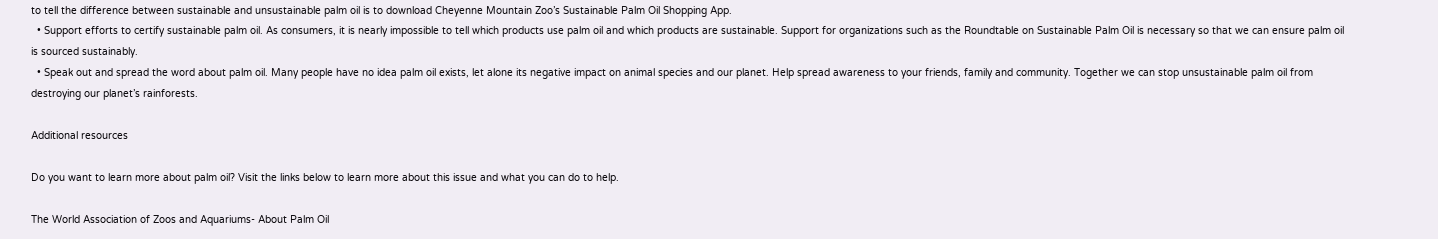to tell the difference between sustainable and unsustainable palm oil is to download Cheyenne Mountain Zoo’s Sustainable Palm Oil Shopping App.
  • Support efforts to certify sustainable palm oil. As consumers, it is nearly impossible to tell which products use palm oil and which products are sustainable. Support for organizations such as the Roundtable on Sustainable Palm Oil is necessary so that we can ensure palm oil is sourced sustainably.
  • Speak out and spread the word about palm oil. Many people have no idea palm oil exists, let alone its negative impact on animal species and our planet. Help spread awareness to your friends, family and community. Together we can stop unsustainable palm oil from destroying our planet’s rainforests.

Additional resources

Do you want to learn more about palm oil? Visit the links below to learn more about this issue and what you can do to help.

The World Association of Zoos and Aquariums- About Palm Oil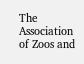The Association of Zoos and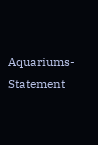Aquariums- Statement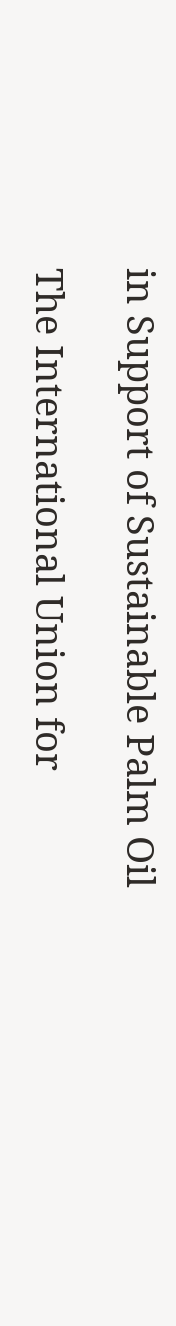in Support of Sustainable Palm Oil

The International Union for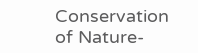Conservation of Nature-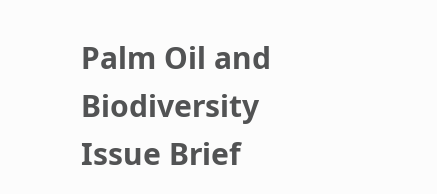Palm Oil and Biodiversity Issue Brief